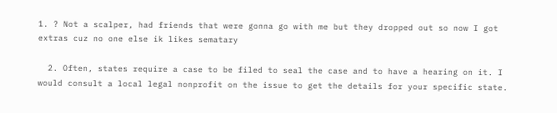1. ? Not a scalper, had friends that were gonna go with me but they dropped out so now I got extras cuz no one else ik likes sematary

  2. Often, states require a case to be filed to seal the case and to have a hearing on it. I would consult a local legal nonprofit on the issue to get the details for your specific state.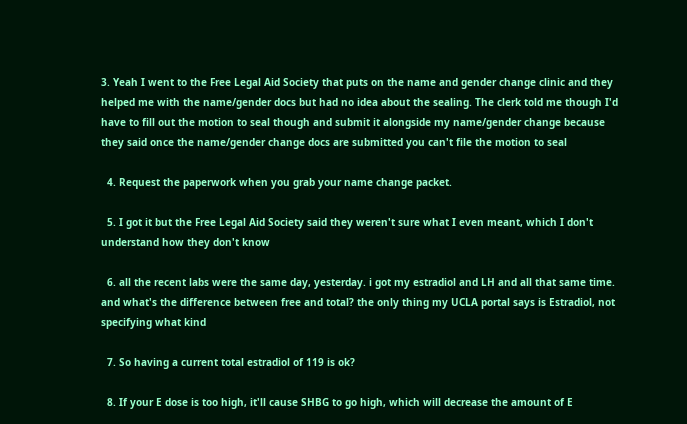3. Yeah I went to the Free Legal Aid Society that puts on the name and gender change clinic and they helped me with the name/gender docs but had no idea about the sealing. The clerk told me though I'd have to fill out the motion to seal though and submit it alongside my name/gender change because they said once the name/gender change docs are submitted you can't file the motion to seal

  4. Request the paperwork when you grab your name change packet.

  5. I got it but the Free Legal Aid Society said they weren't sure what I even meant, which I don't understand how they don't know

  6. all the recent labs were the same day, yesterday. i got my estradiol and LH and all that same time. and what's the difference between free and total? the only thing my UCLA portal says is Estradiol, not specifying what kind

  7. So having a current total estradiol of 119 is ok?

  8. If your E dose is too high, it'll cause SHBG to go high, which will decrease the amount of E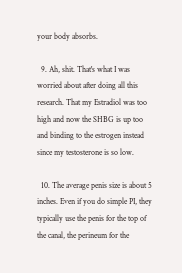your body absorbs.

  9. Ah, shit. That's what I was worried about after doing all this research. That my Estradiol was too high and now the SHBG is up too and binding to the estrogen instead since my testosterone is so low.

  10. The average penis size is about 5 inches. Even if you do simple PI, they typically use the penis for the top of the canal, the perineum for the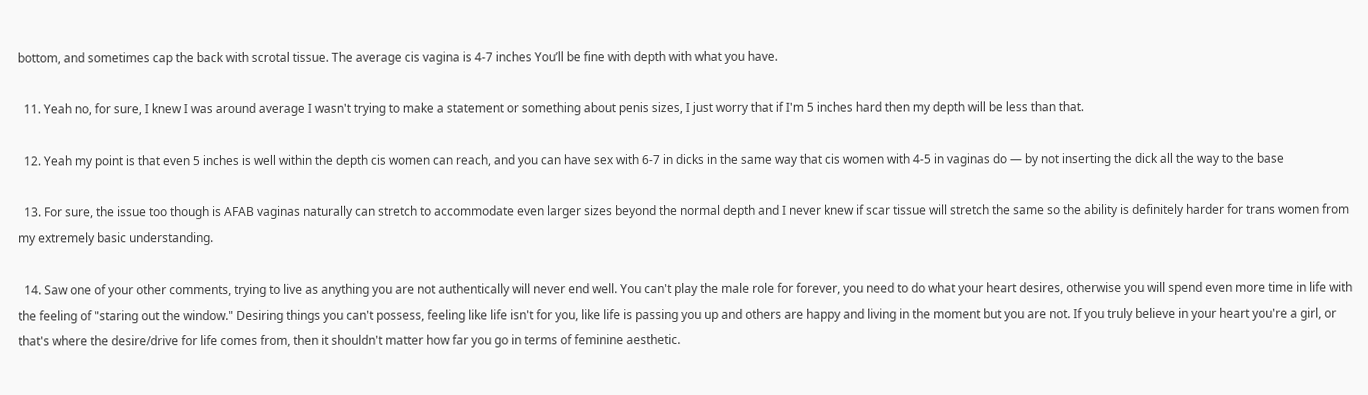bottom, and sometimes cap the back with scrotal tissue. The average cis vagina is 4-7 inches You’ll be fine with depth with what you have.

  11. Yeah no, for sure, I knew I was around average I wasn't trying to make a statement or something about penis sizes, I just worry that if I'm 5 inches hard then my depth will be less than that.

  12. Yeah my point is that even 5 inches is well within the depth cis women can reach, and you can have sex with 6-7 in dicks in the same way that cis women with 4-5 in vaginas do — by not inserting the dick all the way to the base

  13. For sure, the issue too though is AFAB vaginas naturally can stretch to accommodate even larger sizes beyond the normal depth and I never knew if scar tissue will stretch the same so the ability is definitely harder for trans women from my extremely basic understanding.

  14. Saw one of your other comments, trying to live as anything you are not authentically will never end well. You can't play the male role for forever, you need to do what your heart desires, otherwise you will spend even more time in life with the feeling of "staring out the window." Desiring things you can't possess, feeling like life isn't for you, like life is passing you up and others are happy and living in the moment but you are not. If you truly believe in your heart you're a girl, or that's where the desire/drive for life comes from, then it shouldn't matter how far you go in terms of feminine aesthetic.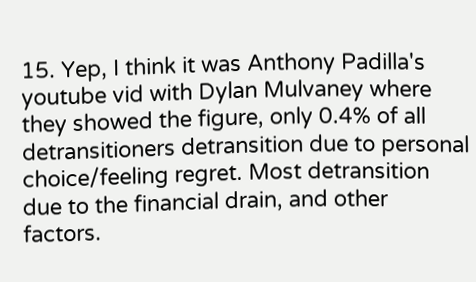15. Yep, I think it was Anthony Padilla's youtube vid with Dylan Mulvaney where they showed the figure, only 0.4% of all detransitioners detransition due to personal choice/feeling regret. Most detransition due to the financial drain, and other factors.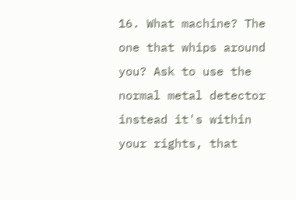16. What machine? The one that whips around you? Ask to use the normal metal detector instead it's within your rights, that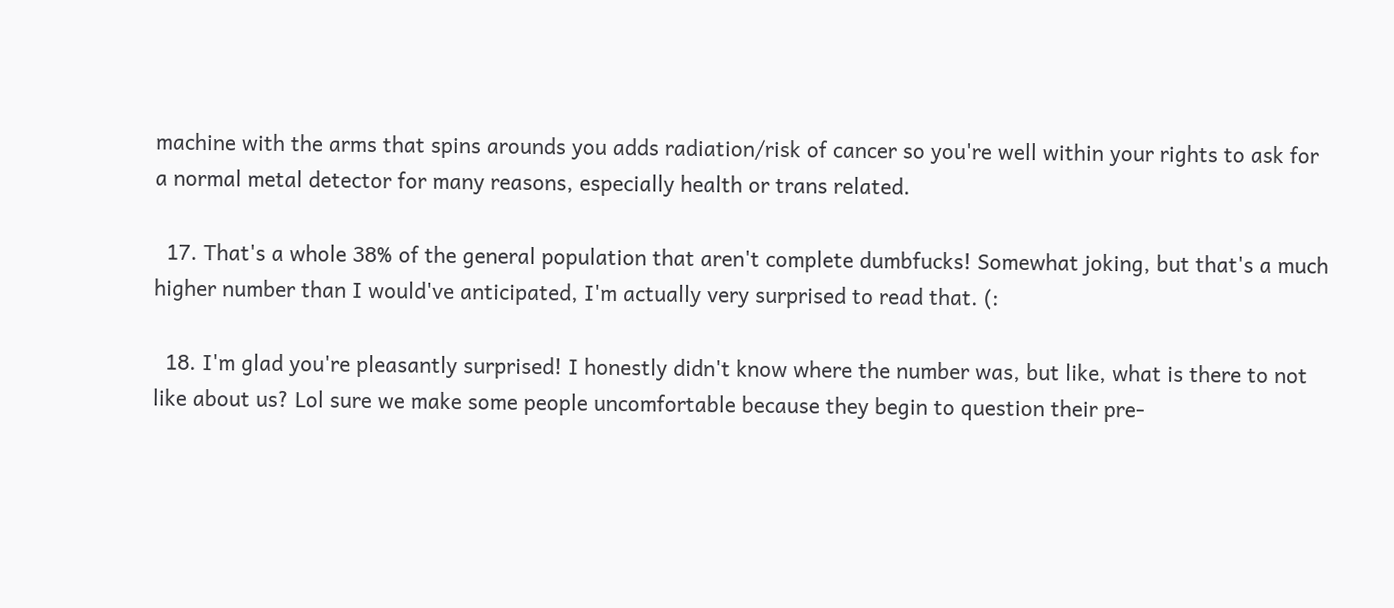machine with the arms that spins arounds you adds radiation/risk of cancer so you're well within your rights to ask for a normal metal detector for many reasons, especially health or trans related.

  17. That's a whole 38% of the general population that aren't complete dumbfucks! Somewhat joking, but that's a much higher number than I would've anticipated, I'm actually very surprised to read that. (:

  18. I'm glad you're pleasantly surprised! I honestly didn't know where the number was, but like, what is there to not like about us? Lol sure we make some people uncomfortable because they begin to question their pre-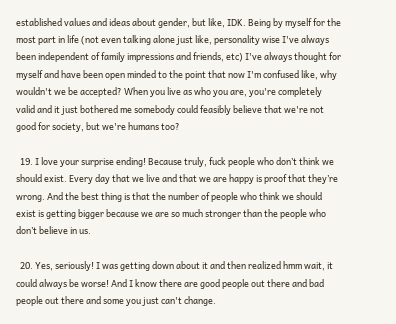established values and ideas about gender, but like, IDK. Being by myself for the most part in life (not even talking alone just like, personality wise I've always been independent of family impressions and friends, etc) I've always thought for myself and have been open minded to the point that now I'm confused like, why wouldn't we be accepted? When you live as who you are, you're completely valid and it just bothered me somebody could feasibly believe that we're not good for society, but we're humans too?

  19. I love your surprise ending! Because truly, fuck people who don’t think we should exist. Every day that we live and that we are happy is proof that they’re wrong. And the best thing is that the number of people who think we should exist is getting bigger because we are so much stronger than the people who don’t believe in us.

  20. Yes, seriously! I was getting down about it and then realized hmm wait, it could always be worse! And I know there are good people out there and bad people out there and some you just can't change.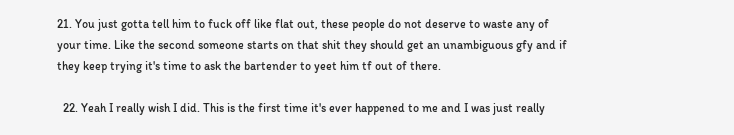21. You just gotta tell him to fuck off like flat out, these people do not deserve to waste any of your time. Like the second someone starts on that shit they should get an unambiguous gfy and if they keep trying it's time to ask the bartender to yeet him tf out of there.

  22. Yeah I really wish I did. This is the first time it's ever happened to me and I was just really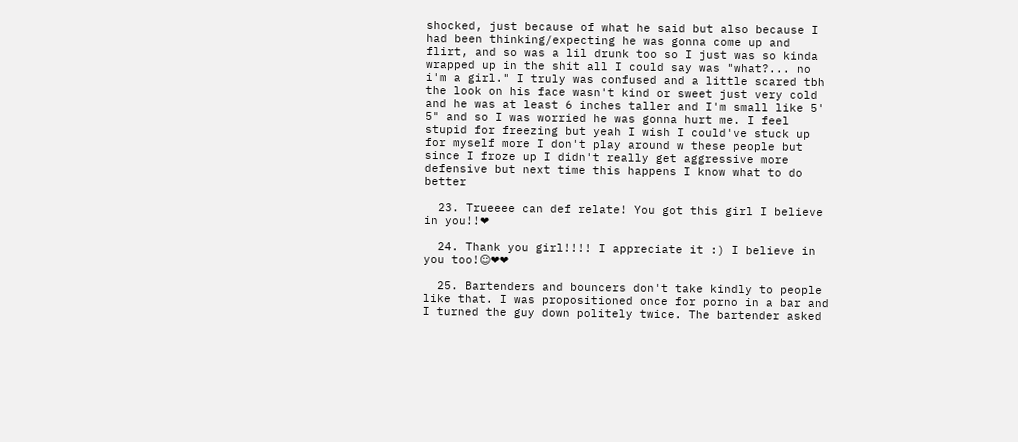shocked, just because of what he said but also because I had been thinking/expecting he was gonna come up and flirt, and so was a lil drunk too so I just was so kinda wrapped up in the shit all I could say was "what?... no i'm a girl." I truly was confused and a little scared tbh the look on his face wasn't kind or sweet just very cold and he was at least 6 inches taller and I'm small like 5' 5" and so I was worried he was gonna hurt me. I feel stupid for freezing but yeah I wish I could've stuck up for myself more I don't play around w these people but since I froze up I didn't really get aggressive more defensive but next time this happens I know what to do better

  23. Trueeee can def relate! You got this girl I believe in you!!❤

  24. Thank you girl!!!! I appreciate it :) I believe in you too!☺❤❤

  25. Bartenders and bouncers don't take kindly to people like that. I was propositioned once for porno in a bar and I turned the guy down politely twice. The bartender asked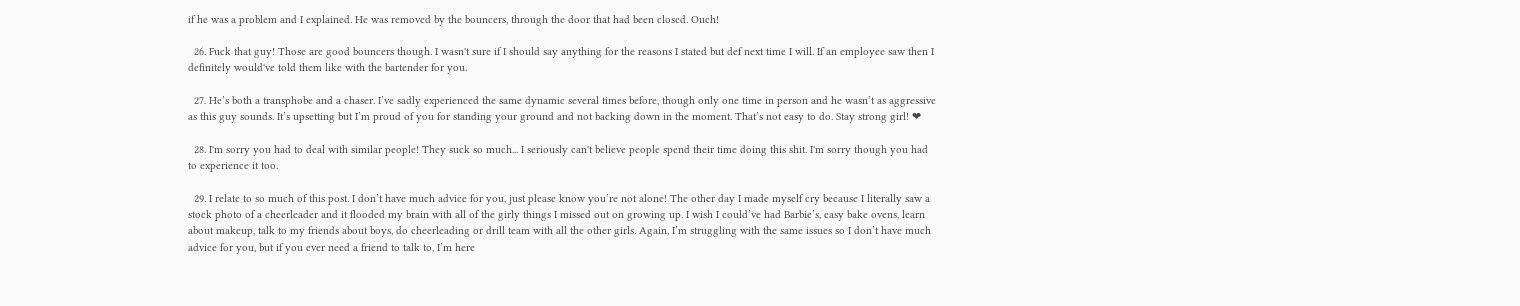if he was a problem and I explained. He was removed by the bouncers, through the door that had been closed. Ouch!

  26. Fuck that guy! Those are good bouncers though. I wasn't sure if I should say anything for the reasons I stated but def next time I will. If an employee saw then I definitely would've told them like with the bartender for you.

  27. He’s both a transphobe and a chaser. I’ve sadly experienced the same dynamic several times before, though only one time in person and he wasn’t as aggressive as this guy sounds. It’s upsetting but I’m proud of you for standing your ground and not backing down in the moment. That’s not easy to do. Stay strong girl! ❤

  28. I'm sorry you had to deal with similar people! They suck so much... I seriously can't believe people spend their time doing this shit. I'm sorry though you had to experience it too.

  29. I relate to so much of this post. I don’t have much advice for you, just please know you’re not alone! The other day I made myself cry because I literally saw a stock photo of a cheerleader and it flooded my brain with all of the girly things I missed out on growing up. I wish I could’ve had Barbie’s, easy bake ovens, learn about makeup, talk to my friends about boys, do cheerleading or drill team with all the other girls. Again, I’m struggling with the same issues so I don’t have much advice for you, but if you ever need a friend to talk to, I’m here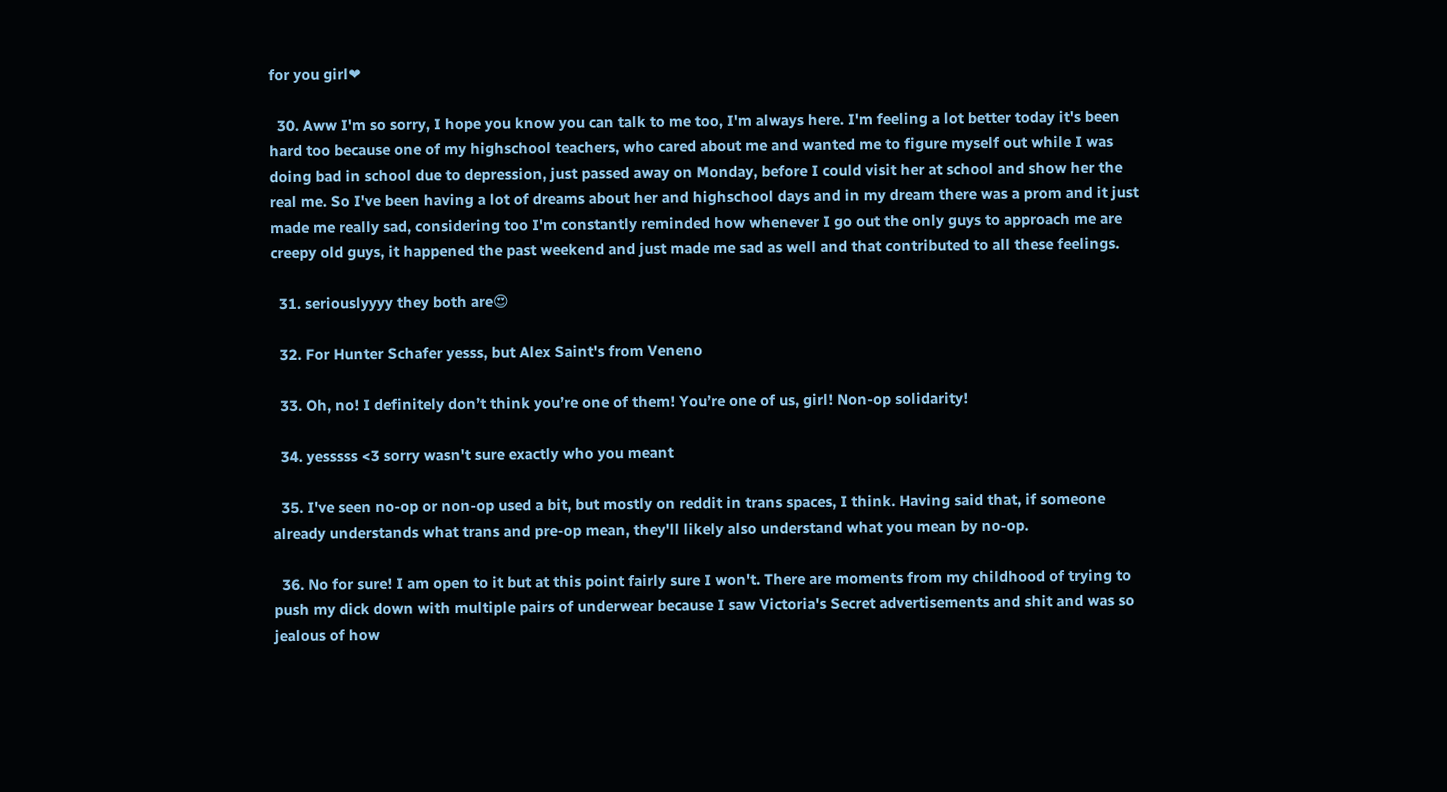for you girl❤

  30. Aww I'm so sorry, I hope you know you can talk to me too, I'm always here. I'm feeling a lot better today it's been hard too because one of my highschool teachers, who cared about me and wanted me to figure myself out while I was doing bad in school due to depression, just passed away on Monday, before I could visit her at school and show her the real me. So I've been having a lot of dreams about her and highschool days and in my dream there was a prom and it just made me really sad, considering too I'm constantly reminded how whenever I go out the only guys to approach me are creepy old guys, it happened the past weekend and just made me sad as well and that contributed to all these feelings.

  31. seriouslyyyy they both are😍

  32. For Hunter Schafer yesss, but Alex Saint's from Veneno

  33. Oh, no! I definitely don’t think you’re one of them! You’re one of us, girl! Non-op solidarity!

  34. yesssss <3 sorry wasn't sure exactly who you meant

  35. I've seen no-op or non-op used a bit, but mostly on reddit in trans spaces, I think. Having said that, if someone already understands what trans and pre-op mean, they'll likely also understand what you mean by no-op.

  36. No for sure! I am open to it but at this point fairly sure I won't. There are moments from my childhood of trying to push my dick down with multiple pairs of underwear because I saw Victoria's Secret advertisements and shit and was so jealous of how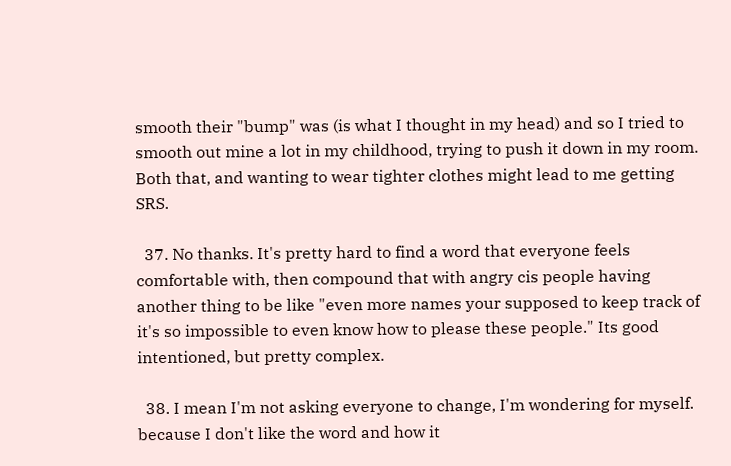smooth their "bump" was (is what I thought in my head) and so I tried to smooth out mine a lot in my childhood, trying to push it down in my room. Both that, and wanting to wear tighter clothes might lead to me getting SRS.

  37. No thanks. It's pretty hard to find a word that everyone feels comfortable with, then compound that with angry cis people having another thing to be like "even more names your supposed to keep track of it's so impossible to even know how to please these people." Its good intentioned, but pretty complex.

  38. I mean I'm not asking everyone to change, I'm wondering for myself. because I don't like the word and how it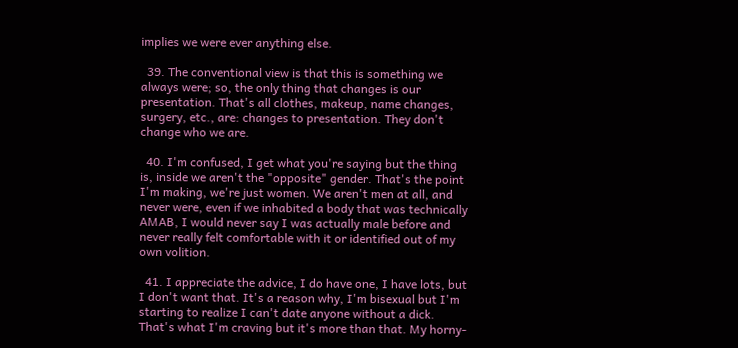implies we were ever anything else.

  39. The conventional view is that this is something we always were; so, the only thing that changes is our presentation. That's all clothes, makeup, name changes, surgery, etc., are: changes to presentation. They don't change who we are.

  40. I'm confused, I get what you're saying but the thing is, inside we aren't the "opposite" gender. That's the point I'm making, we're just women. We aren't men at all, and never were, even if we inhabited a body that was technically AMAB, I would never say I was actually male before and never really felt comfortable with it or identified out of my own volition.

  41. I appreciate the advice, I do have one, I have lots, but I don't want that. It's a reason why, I'm bisexual but I'm starting to realize I can't date anyone without a dick. That's what I'm craving but it's more than that. My horny-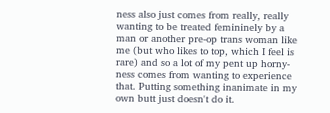ness also just comes from really, really wanting to be treated femininely by a man or another pre-op trans woman like me (but who likes to top, which I feel is rare) and so a lot of my pent up horny-ness comes from wanting to experience that. Putting something inanimate in my own butt just doesn't do it.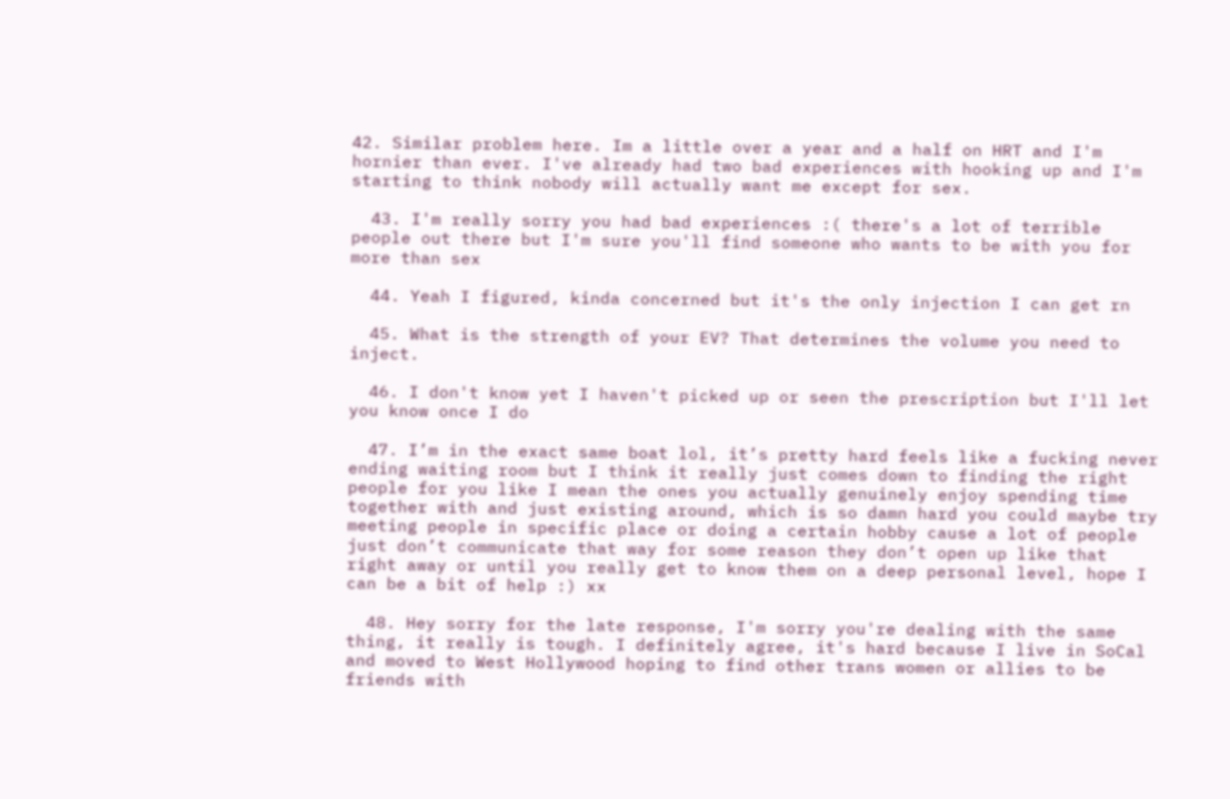42. Similar problem here. Im a little over a year and a half on HRT and I'm hornier than ever. I've already had two bad experiences with hooking up and I'm starting to think nobody will actually want me except for sex.

  43. I'm really sorry you had bad experiences :( there's a lot of terrible people out there but I'm sure you'll find someone who wants to be with you for more than sex

  44. Yeah I figured, kinda concerned but it's the only injection I can get rn

  45. What is the strength of your EV? That determines the volume you need to inject.

  46. I don't know yet I haven't picked up or seen the prescription but I'll let you know once I do

  47. I’m in the exact same boat lol, it’s pretty hard feels like a fucking never ending waiting room but I think it really just comes down to finding the right people for you like I mean the ones you actually genuinely enjoy spending time together with and just existing around, which is so damn hard you could maybe try meeting people in specific place or doing a certain hobby cause a lot of people just don’t communicate that way for some reason they don’t open up like that right away or until you really get to know them on a deep personal level, hope I can be a bit of help :) xx

  48. Hey sorry for the late response, I'm sorry you're dealing with the same thing, it really is tough. I definitely agree, it's hard because I live in SoCal and moved to West Hollywood hoping to find other trans women or allies to be friends with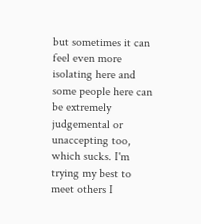but sometimes it can feel even more isolating here and some people here can be extremely judgemental or unaccepting too, which sucks. I'm trying my best to meet others I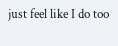just feel like I do too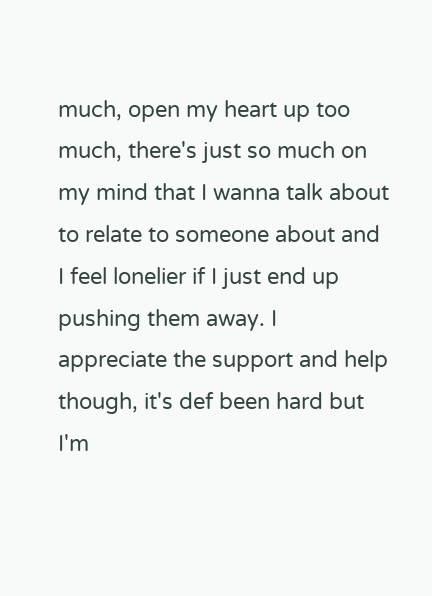much, open my heart up too much, there's just so much on my mind that I wanna talk about to relate to someone about and I feel lonelier if I just end up pushing them away. I appreciate the support and help though, it's def been hard but I'm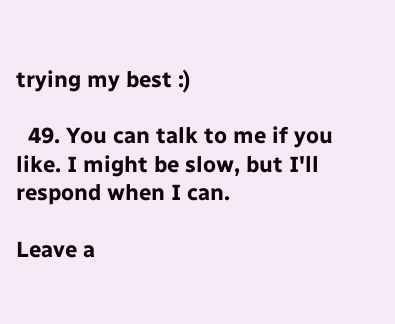trying my best :)

  49. You can talk to me if you like. I might be slow, but I'll respond when I can.

Leave a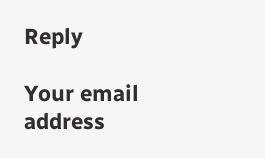Reply

Your email address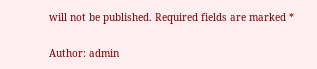will not be published. Required fields are marked *

Author: admin